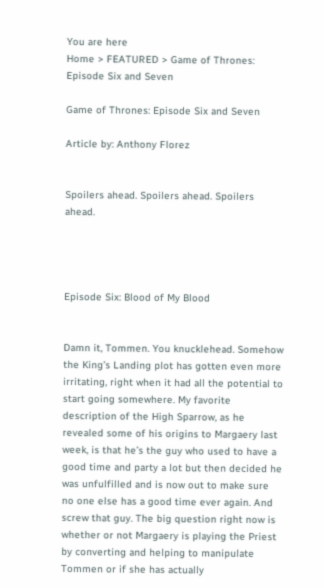You are here
Home > FEATURED > Game of Thrones: Episode Six and Seven

Game of Thrones: Episode Six and Seven

Article by: Anthony Florez


Spoilers ahead. Spoilers ahead. Spoilers ahead.




Episode Six: Blood of My Blood


Damn it, Tommen. You knucklehead. Somehow the King’s Landing plot has gotten even more irritating, right when it had all the potential to start going somewhere. My favorite description of the High Sparrow, as he revealed some of his origins to Margaery last week, is that he’s the guy who used to have a good time and party a lot but then decided he was unfulfilled and is now out to make sure no one else has a good time ever again. And screw that guy. The big question right now is whether or not Margaery is playing the Priest by converting and helping to manipulate Tommen or if she has actually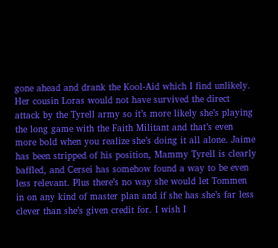gone ahead and drank the Kool-Aid which I find unlikely. Her cousin Loras would not have survived the direct attack by the Tyrell army so it’s more likely she’s playing the long game with the Faith Militant and that’s even more bold when you realize she’s doing it all alone. Jaime has been stripped of his position, Mammy Tyrell is clearly baffled, and Cersei has somehow found a way to be even less relevant. Plus there’s no way she would let Tommen in on any kind of master plan and if she has she’s far less clever than she’s given credit for. I wish I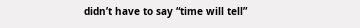didn’t have to say “time will tell”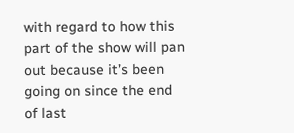with regard to how this part of the show will pan out because it’s been going on since the end of last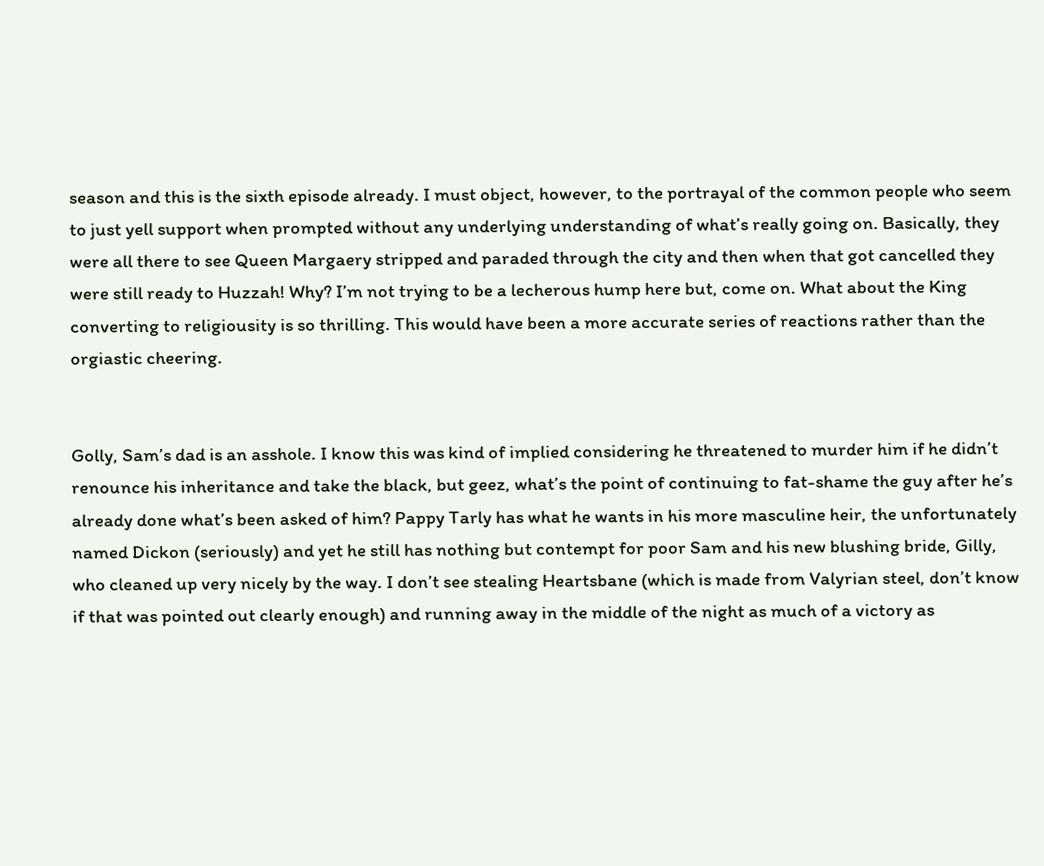season and this is the sixth episode already. I must object, however, to the portrayal of the common people who seem to just yell support when prompted without any underlying understanding of what’s really going on. Basically, they were all there to see Queen Margaery stripped and paraded through the city and then when that got cancelled they were still ready to Huzzah! Why? I’m not trying to be a lecherous hump here but, come on. What about the King converting to religiousity is so thrilling. This would have been a more accurate series of reactions rather than the orgiastic cheering.


Golly, Sam’s dad is an asshole. I know this was kind of implied considering he threatened to murder him if he didn’t renounce his inheritance and take the black, but geez, what’s the point of continuing to fat-shame the guy after he’s already done what’s been asked of him? Pappy Tarly has what he wants in his more masculine heir, the unfortunately named Dickon (seriously) and yet he still has nothing but contempt for poor Sam and his new blushing bride, Gilly, who cleaned up very nicely by the way. I don’t see stealing Heartsbane (which is made from Valyrian steel, don’t know if that was pointed out clearly enough) and running away in the middle of the night as much of a victory as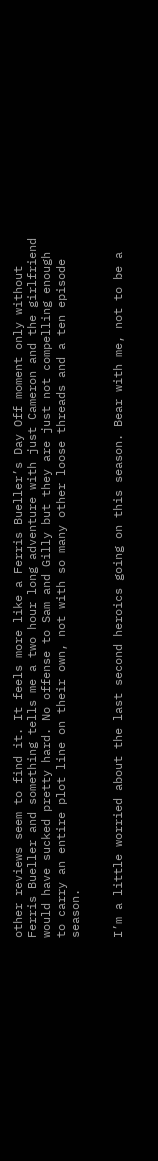other reviews seem to find it. It feels more like a Ferris Bueller’s Day Off moment only without Ferris Bueller and something tells me a two hour long adventure with just Cameron and the girlfriend would have sucked pretty hard. No offense to Sam and Gilly but they are just not compelling enough to carry an entire plot line on their own, not with so many other loose threads and a ten episode season.


I’m a little worried about the last second heroics going on this season. Bear with me, not to be a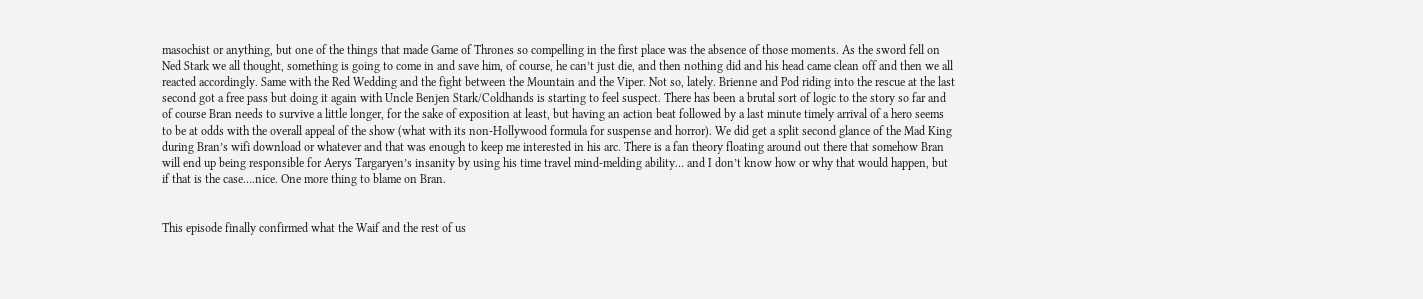masochist or anything, but one of the things that made Game of Thrones so compelling in the first place was the absence of those moments. As the sword fell on Ned Stark we all thought, something is going to come in and save him, of course, he can’t just die, and then nothing did and his head came clean off and then we all reacted accordingly. Same with the Red Wedding and the fight between the Mountain and the Viper. Not so, lately. Brienne and Pod riding into the rescue at the last second got a free pass but doing it again with Uncle Benjen Stark/Coldhands is starting to feel suspect. There has been a brutal sort of logic to the story so far and of course Bran needs to survive a little longer, for the sake of exposition at least, but having an action beat followed by a last minute timely arrival of a hero seems to be at odds with the overall appeal of the show (what with its non-Hollywood formula for suspense and horror). We did get a split second glance of the Mad King during Bran’s wifi download or whatever and that was enough to keep me interested in his arc. There is a fan theory floating around out there that somehow Bran will end up being responsible for Aerys Targaryen’s insanity by using his time travel mind-melding ability… and I don’t know how or why that would happen, but if that is the case….nice. One more thing to blame on Bran.


This episode finally confirmed what the Waif and the rest of us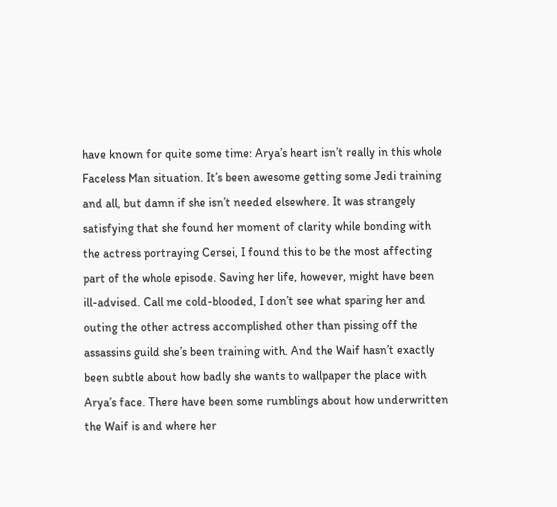have known for quite some time: Arya’s heart isn’t really in this whole Faceless Man situation. It’s been awesome getting some Jedi training and all, but damn if she isn’t needed elsewhere. It was strangely satisfying that she found her moment of clarity while bonding with the actress portraying Cersei, I found this to be the most affecting part of the whole episode. Saving her life, however, might have been ill-advised. Call me cold-blooded, I don’t see what sparing her and outing the other actress accomplished other than pissing off the assassins guild she’s been training with. And the Waif hasn’t exactly been subtle about how badly she wants to wallpaper the place with Arya’s face. There have been some rumblings about how underwritten the Waif is and where her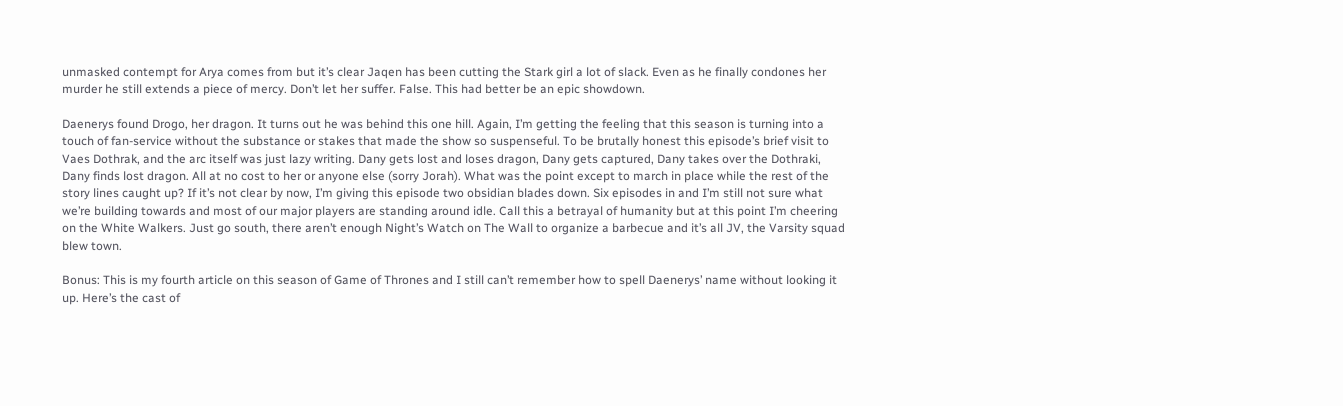unmasked contempt for Arya comes from but it’s clear Jaqen has been cutting the Stark girl a lot of slack. Even as he finally condones her murder he still extends a piece of mercy. Don’t let her suffer. False. This had better be an epic showdown.

Daenerys found Drogo, her dragon. It turns out he was behind this one hill. Again, I’m getting the feeling that this season is turning into a touch of fan-service without the substance or stakes that made the show so suspenseful. To be brutally honest this episode’s brief visit to Vaes Dothrak, and the arc itself was just lazy writing. Dany gets lost and loses dragon, Dany gets captured, Dany takes over the Dothraki, Dany finds lost dragon. All at no cost to her or anyone else (sorry Jorah). What was the point except to march in place while the rest of the story lines caught up? If it’s not clear by now, I’m giving this episode two obsidian blades down. Six episodes in and I’m still not sure what we’re building towards and most of our major players are standing around idle. Call this a betrayal of humanity but at this point I’m cheering on the White Walkers. Just go south, there aren’t enough Night’s Watch on The Wall to organize a barbecue and it’s all JV, the Varsity squad blew town.

Bonus: This is my fourth article on this season of Game of Thrones and I still can’t remember how to spell Daenerys’ name without looking it up. Here’s the cast of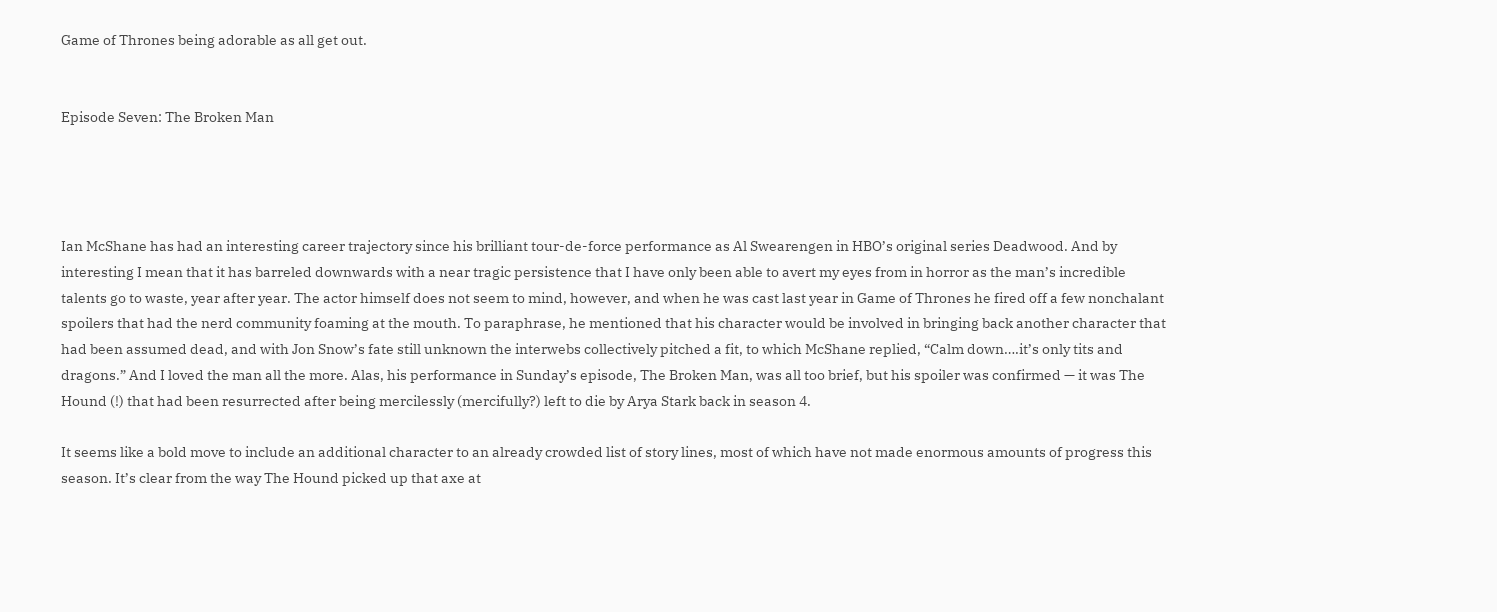Game of Thrones being adorable as all get out.


Episode Seven: The Broken Man




Ian McShane has had an interesting career trajectory since his brilliant tour-de-force performance as Al Swearengen in HBO’s original series Deadwood. And by interesting I mean that it has barreled downwards with a near tragic persistence that I have only been able to avert my eyes from in horror as the man’s incredible talents go to waste, year after year. The actor himself does not seem to mind, however, and when he was cast last year in Game of Thrones he fired off a few nonchalant spoilers that had the nerd community foaming at the mouth. To paraphrase, he mentioned that his character would be involved in bringing back another character that had been assumed dead, and with Jon Snow’s fate still unknown the interwebs collectively pitched a fit, to which McShane replied, “Calm down….it’s only tits and dragons.” And I loved the man all the more. Alas, his performance in Sunday’s episode, The Broken Man, was all too brief, but his spoiler was confirmed — it was The Hound (!) that had been resurrected after being mercilessly (mercifully?) left to die by Arya Stark back in season 4.

It seems like a bold move to include an additional character to an already crowded list of story lines, most of which have not made enormous amounts of progress this season. It’s clear from the way The Hound picked up that axe at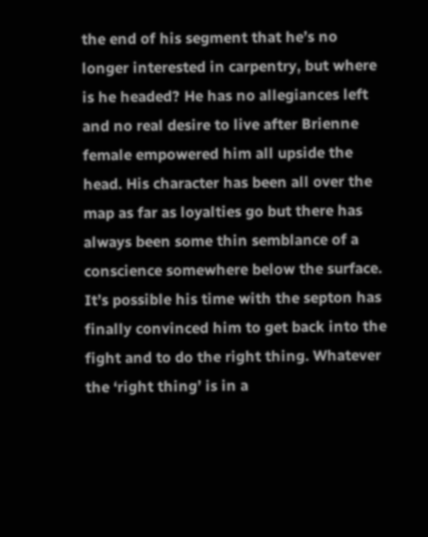the end of his segment that he’s no longer interested in carpentry, but where is he headed? He has no allegiances left and no real desire to live after Brienne female empowered him all upside the head. His character has been all over the map as far as loyalties go but there has always been some thin semblance of a conscience somewhere below the surface. It’s possible his time with the septon has finally convinced him to get back into the fight and to do the right thing. Whatever the ‘right thing’ is in a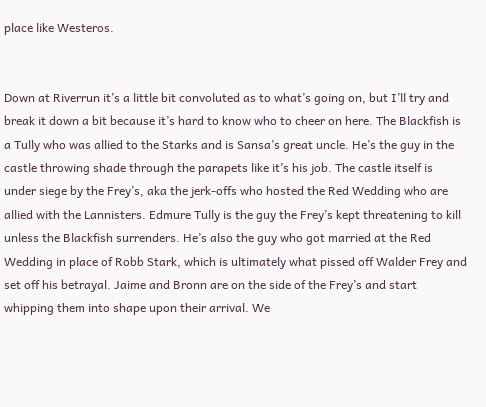place like Westeros.


Down at Riverrun it’s a little bit convoluted as to what’s going on, but I’ll try and break it down a bit because it’s hard to know who to cheer on here. The Blackfish is a Tully who was allied to the Starks and is Sansa’s great uncle. He’s the guy in the castle throwing shade through the parapets like it’s his job. The castle itself is under siege by the Frey’s, aka the jerk-offs who hosted the Red Wedding who are allied with the Lannisters. Edmure Tully is the guy the Frey’s kept threatening to kill unless the Blackfish surrenders. He’s also the guy who got married at the Red Wedding in place of Robb Stark, which is ultimately what pissed off Walder Frey and set off his betrayal. Jaime and Bronn are on the side of the Frey’s and start whipping them into shape upon their arrival. We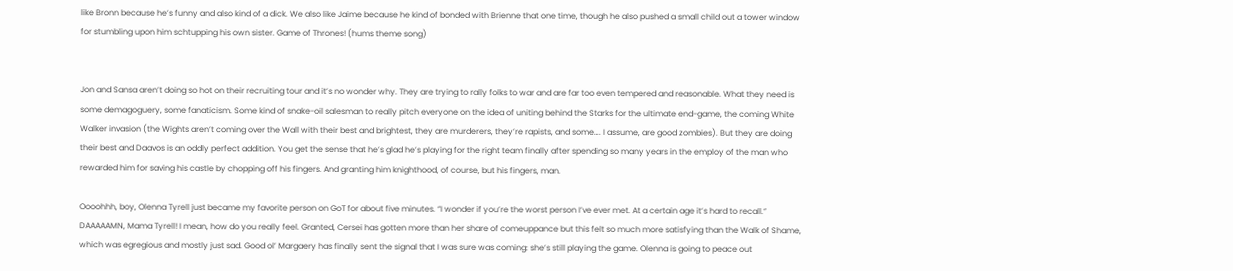like Bronn because he’s funny and also kind of a dick. We also like Jaime because he kind of bonded with Brienne that one time, though he also pushed a small child out a tower window for stumbling upon him schtupping his own sister. Game of Thrones! (hums theme song)


Jon and Sansa aren’t doing so hot on their recruiting tour and it’s no wonder why. They are trying to rally folks to war and are far too even tempered and reasonable. What they need is some demagoguery, some fanaticism. Some kind of snake-oil salesman to really pitch everyone on the idea of uniting behind the Starks for the ultimate end-game, the coming White Walker invasion (the Wights aren’t coming over the Wall with their best and brightest, they are murderers, they’re rapists, and some…. I assume, are good zombies). But they are doing their best and Daavos is an oddly perfect addition. You get the sense that he’s glad he’s playing for the right team finally after spending so many years in the employ of the man who rewarded him for saving his castle by chopping off his fingers. And granting him knighthood, of course, but his fingers, man.

Oooohhh, boy, Olenna Tyrell just became my favorite person on GoT for about five minutes. “I wonder if you’re the worst person I’ve ever met. At a certain age it’s hard to recall.” DAAAAAMN, Mama Tyrell! I mean, how do you really feel. Granted, Cersei has gotten more than her share of comeuppance but this felt so much more satisfying than the Walk of Shame, which was egregious and mostly just sad. Good ol’ Margaery has finally sent the signal that I was sure was coming: she’s still playing the game. Olenna is going to peace out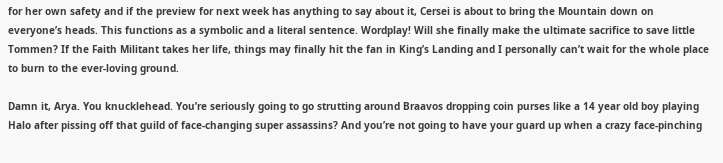for her own safety and if the preview for next week has anything to say about it, Cersei is about to bring the Mountain down on everyone’s heads. This functions as a symbolic and a literal sentence. Wordplay! Will she finally make the ultimate sacrifice to save little Tommen? If the Faith Militant takes her life, things may finally hit the fan in King’s Landing and I personally can’t wait for the whole place to burn to the ever-loving ground.

Damn it, Arya. You knucklehead. You’re seriously going to go strutting around Braavos dropping coin purses like a 14 year old boy playing Halo after pissing off that guild of face-changing super assassins? And you’re not going to have your guard up when a crazy face-pinching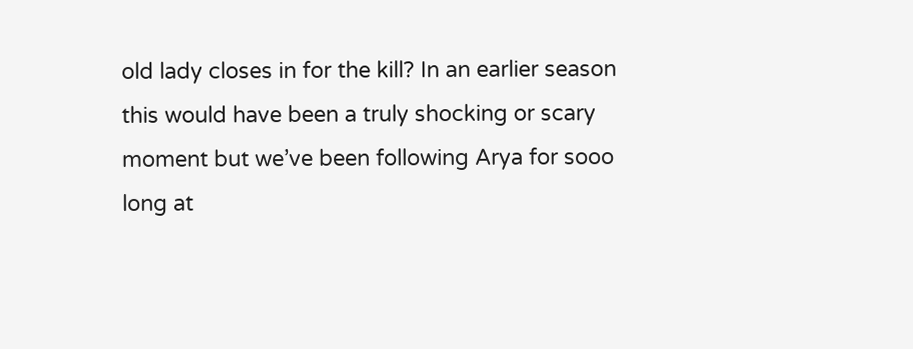old lady closes in for the kill? In an earlier season this would have been a truly shocking or scary moment but we’ve been following Arya for sooo long at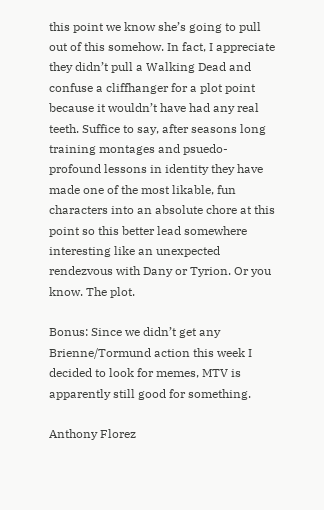this point we know she’s going to pull out of this somehow. In fact, I appreciate they didn’t pull a Walking Dead and confuse a cliffhanger for a plot point because it wouldn’t have had any real teeth. Suffice to say, after seasons long training montages and psuedo-profound lessons in identity they have made one of the most likable, fun characters into an absolute chore at this point so this better lead somewhere interesting like an unexpected rendezvous with Dany or Tyrion. Or you know. The plot.

Bonus: Since we didn’t get any Brienne/Tormund action this week I decided to look for memes, MTV is apparently still good for something.

Anthony Florez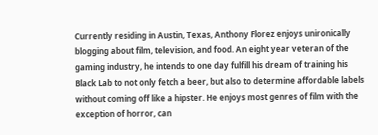Currently residing in Austin, Texas, Anthony Florez enjoys unironically blogging about film, television, and food. An eight year veteran of the gaming industry, he intends to one day fulfill his dream of training his Black Lab to not only fetch a beer, but also to determine affordable labels without coming off like a hipster. He enjoys most genres of film with the exception of horror, can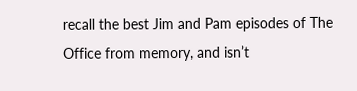recall the best Jim and Pam episodes of The Office from memory, and isn’t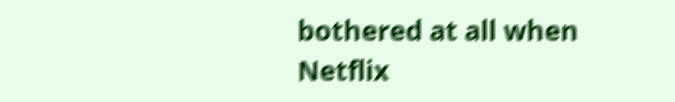bothered at all when Netflix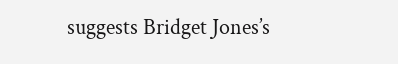suggests Bridget Jones’s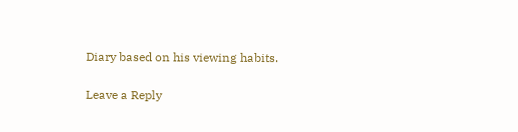Diary based on his viewing habits.

Leave a Reply